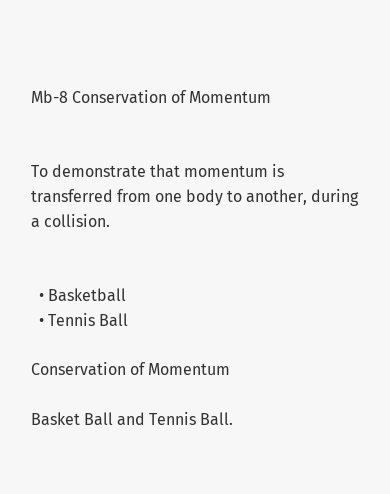Mb-8 Conservation of Momentum


To demonstrate that momentum is transferred from one body to another, during a collision.


  • Basketball
  • Tennis Ball

Conservation of Momentum

Basket Ball and Tennis Ball.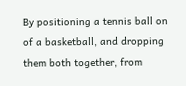By positioning a tennis ball on of a basketball, and dropping them both together, from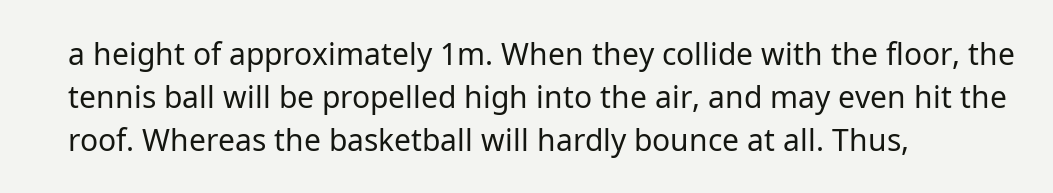a height of approximately 1m. When they collide with the floor, the tennis ball will be propelled high into the air, and may even hit the roof. Whereas the basketball will hardly bounce at all. Thus,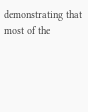demonstrating that most of the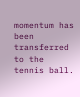momentum has been transferred to the tennis ball.